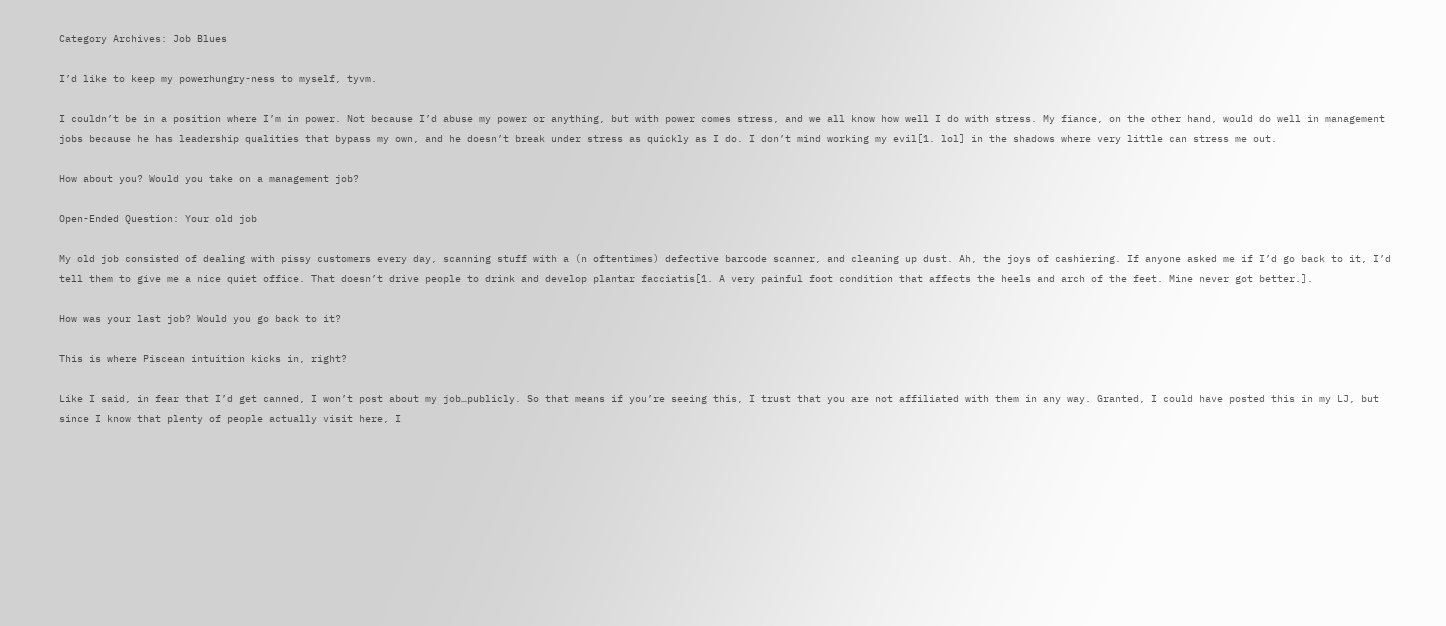Category Archives: Job Blues

I’d like to keep my powerhungry-ness to myself, tyvm.

I couldn’t be in a position where I’m in power. Not because I’d abuse my power or anything, but with power comes stress, and we all know how well I do with stress. My fiance, on the other hand, would do well in management jobs because he has leadership qualities that bypass my own, and he doesn’t break under stress as quickly as I do. I don’t mind working my evil[1. lol] in the shadows where very little can stress me out.

How about you? Would you take on a management job?

Open-Ended Question: Your old job

My old job consisted of dealing with pissy customers every day, scanning stuff with a (n oftentimes) defective barcode scanner, and cleaning up dust. Ah, the joys of cashiering. If anyone asked me if I’d go back to it, I’d tell them to give me a nice quiet office. That doesn’t drive people to drink and develop plantar facciatis[1. A very painful foot condition that affects the heels and arch of the feet. Mine never got better.].

How was your last job? Would you go back to it?

This is where Piscean intuition kicks in, right?

Like I said, in fear that I’d get canned, I won’t post about my job…publicly. So that means if you’re seeing this, I trust that you are not affiliated with them in any way. Granted, I could have posted this in my LJ, but since I know that plenty of people actually visit here, I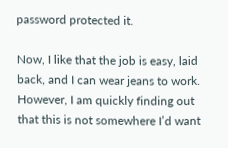password protected it.

Now, I like that the job is easy, laid back, and I can wear jeans to work. However, I am quickly finding out that this is not somewhere I’d want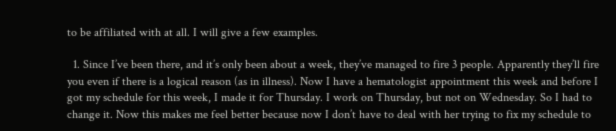to be affiliated with at all. I will give a few examples.

  1. Since I’ve been there, and it’s only been about a week, they’ve managed to fire 3 people. Apparently they’ll fire you even if there is a logical reason (as in illness). Now I have a hematologist appointment this week and before I got my schedule for this week, I made it for Thursday. I work on Thursday, but not on Wednesday. So I had to change it. Now this makes me feel better because now I don’t have to deal with her trying to fix my schedule to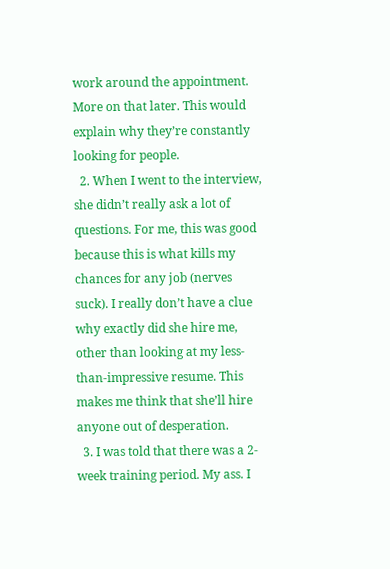work around the appointment. More on that later. This would explain why they’re constantly looking for people.
  2. When I went to the interview, she didn’t really ask a lot of questions. For me, this was good because this is what kills my chances for any job (nerves suck). I really don’t have a clue why exactly did she hire me, other than looking at my less-than-impressive resume. This makes me think that she’ll hire anyone out of desperation.
  3. I was told that there was a 2-week training period. My ass. I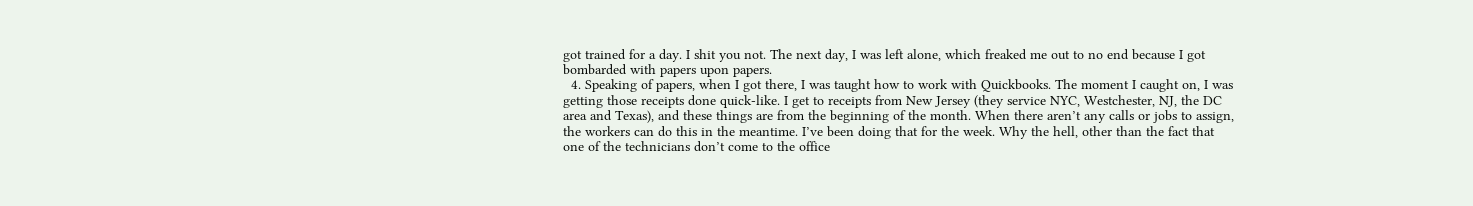got trained for a day. I shit you not. The next day, I was left alone, which freaked me out to no end because I got bombarded with papers upon papers.
  4. Speaking of papers, when I got there, I was taught how to work with Quickbooks. The moment I caught on, I was getting those receipts done quick-like. I get to receipts from New Jersey (they service NYC, Westchester, NJ, the DC area and Texas), and these things are from the beginning of the month. When there aren’t any calls or jobs to assign, the workers can do this in the meantime. I’ve been doing that for the week. Why the hell, other than the fact that one of the technicians don’t come to the office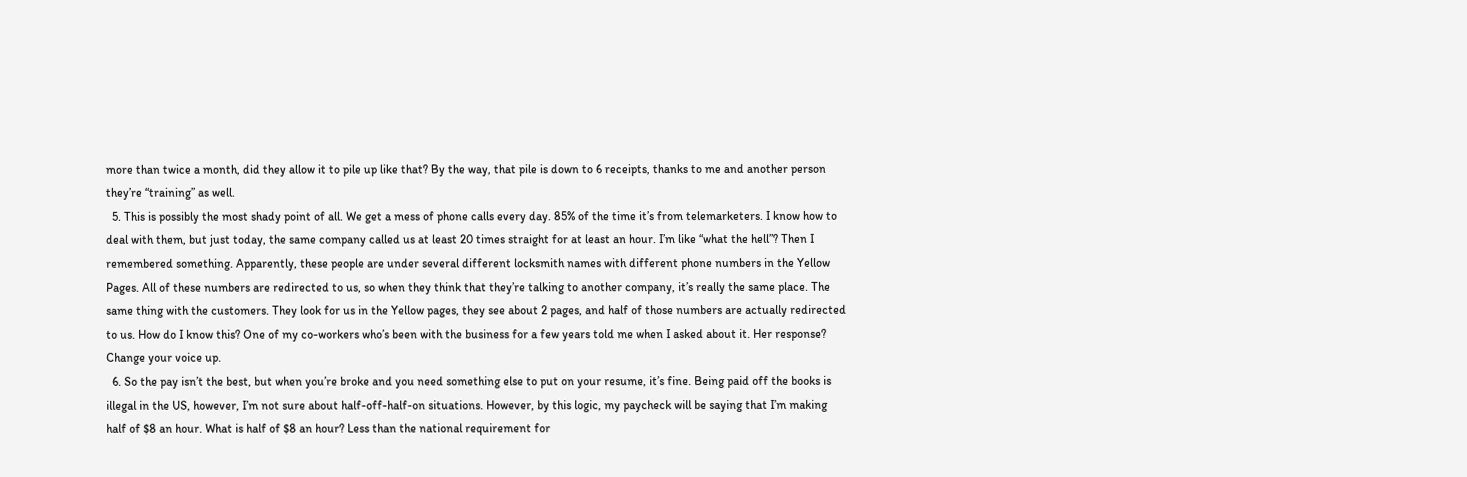more than twice a month, did they allow it to pile up like that? By the way, that pile is down to 6 receipts, thanks to me and another person they’re “training” as well.
  5. This is possibly the most shady point of all. We get a mess of phone calls every day. 85% of the time it’s from telemarketers. I know how to deal with them, but just today, the same company called us at least 20 times straight for at least an hour. I’m like “what the hell”? Then I remembered something. Apparently, these people are under several different locksmith names with different phone numbers in the Yellow Pages. All of these numbers are redirected to us, so when they think that they’re talking to another company, it’s really the same place. The same thing with the customers. They look for us in the Yellow pages, they see about 2 pages, and half of those numbers are actually redirected to us. How do I know this? One of my co-workers who’s been with the business for a few years told me when I asked about it. Her response? Change your voice up.
  6. So the pay isn’t the best, but when you’re broke and you need something else to put on your resume, it’s fine. Being paid off the books is illegal in the US, however, I’m not sure about half-off-half-on situations. However, by this logic, my paycheck will be saying that I’m making half of $8 an hour. What is half of $8 an hour? Less than the national requirement for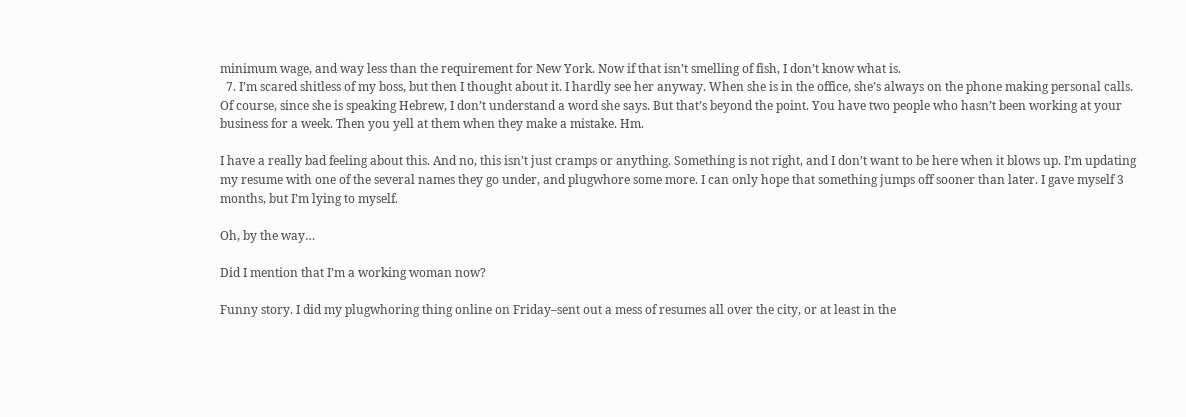minimum wage, and way less than the requirement for New York. Now if that isn’t smelling of fish, I don’t know what is.
  7. I’m scared shitless of my boss, but then I thought about it. I hardly see her anyway. When she is in the office, she’s always on the phone making personal calls. Of course, since she is speaking Hebrew, I don’t understand a word she says. But that’s beyond the point. You have two people who hasn’t been working at your business for a week. Then you yell at them when they make a mistake. Hm.

I have a really bad feeling about this. And no, this isn’t just cramps or anything. Something is not right, and I don’t want to be here when it blows up. I’m updating my resume with one of the several names they go under, and plugwhore some more. I can only hope that something jumps off sooner than later. I gave myself 3 months, but I’m lying to myself.

Oh, by the way…

Did I mention that I’m a working woman now?

Funny story. I did my plugwhoring thing online on Friday–sent out a mess of resumes all over the city, or at least in the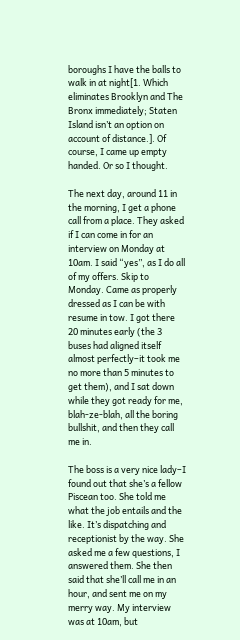boroughs I have the balls to walk in at night[1. Which eliminates Brooklyn and The Bronx immediately; Staten Island isn’t an option on account of distance.]. Of course, I came up empty handed. Or so I thought.

The next day, around 11 in the morning, I get a phone call from a place. They asked if I can come in for an interview on Monday at 10am. I said “yes”, as I do all of my offers. Skip to Monday. Came as properly dressed as I can be with resume in tow. I got there 20 minutes early (the 3 buses had aligned itself almost perfectly–it took me no more than 5 minutes to get them), and I sat down while they got ready for me, blah-ze-blah, all the boring bullshit, and then they call me in.

The boss is a very nice lady–I found out that she’s a fellow Piscean too. She told me what the job entails and the like. It’s dispatching and receptionist by the way. She asked me a few questions, I answered them. She then said that she’ll call me in an hour, and sent me on my merry way. My interview was at 10am, but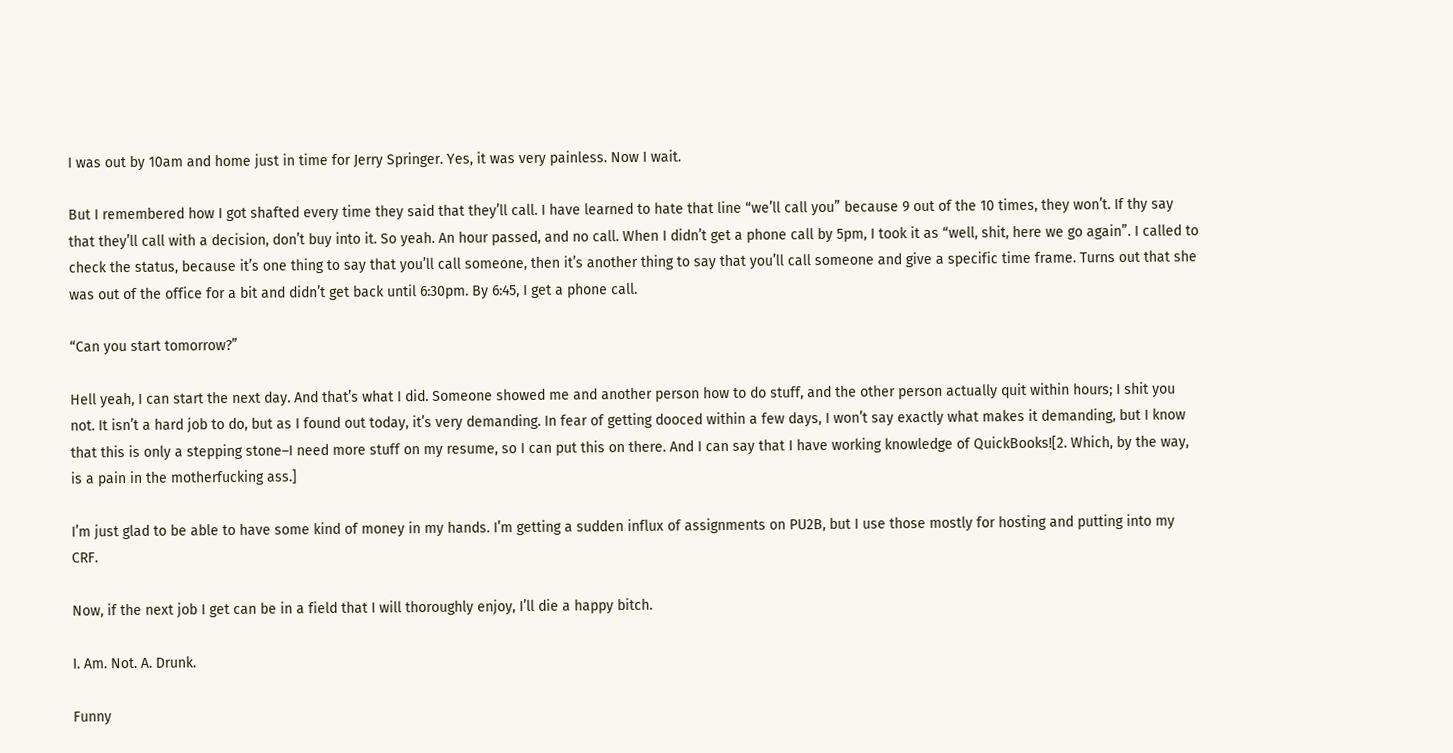I was out by 10am and home just in time for Jerry Springer. Yes, it was very painless. Now I wait.

But I remembered how I got shafted every time they said that they’ll call. I have learned to hate that line “we’ll call you” because 9 out of the 10 times, they won’t. If thy say that they’ll call with a decision, don’t buy into it. So yeah. An hour passed, and no call. When I didn’t get a phone call by 5pm, I took it as “well, shit, here we go again”. I called to check the status, because it’s one thing to say that you’ll call someone, then it’s another thing to say that you’ll call someone and give a specific time frame. Turns out that she was out of the office for a bit and didn’t get back until 6:30pm. By 6:45, I get a phone call.

“Can you start tomorrow?”

Hell yeah, I can start the next day. And that’s what I did. Someone showed me and another person how to do stuff, and the other person actually quit within hours; I shit you not. It isn’t a hard job to do, but as I found out today, it’s very demanding. In fear of getting dooced within a few days, I won’t say exactly what makes it demanding, but I know that this is only a stepping stone–I need more stuff on my resume, so I can put this on there. And I can say that I have working knowledge of QuickBooks![2. Which, by the way, is a pain in the motherfucking ass.]

I’m just glad to be able to have some kind of money in my hands. I’m getting a sudden influx of assignments on PU2B, but I use those mostly for hosting and putting into my CRF.

Now, if the next job I get can be in a field that I will thoroughly enjoy, I’ll die a happy bitch.

I. Am. Not. A. Drunk.

Funny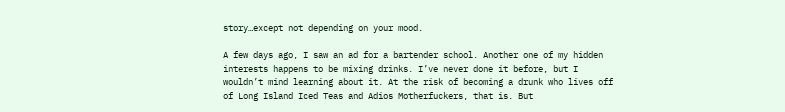story…except not depending on your mood.

A few days ago, I saw an ad for a bartender school. Another one of my hidden interests happens to be mixing drinks. I’ve never done it before, but I wouldn’t mind learning about it. At the risk of becoming a drunk who lives off of Long Island Iced Teas and Adios Motherfuckers, that is. But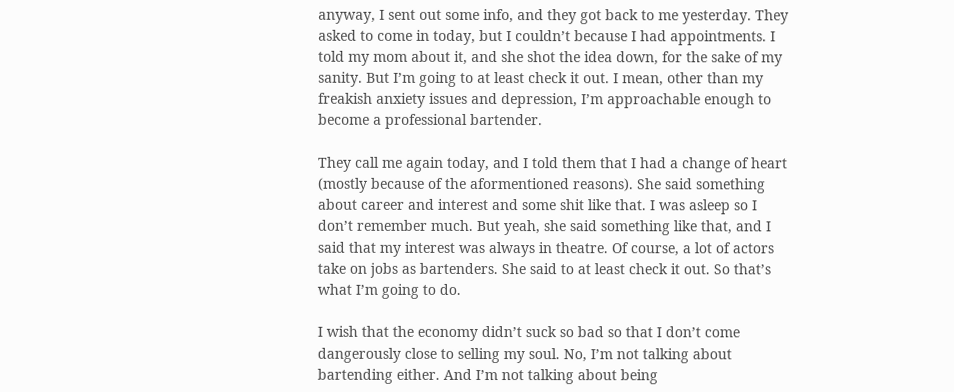anyway, I sent out some info, and they got back to me yesterday. They asked to come in today, but I couldn’t because I had appointments. I told my mom about it, and she shot the idea down, for the sake of my sanity. But I’m going to at least check it out. I mean, other than my freakish anxiety issues and depression, I’m approachable enough to become a professional bartender.

They call me again today, and I told them that I had a change of heart (mostly because of the aformentioned reasons). She said something about career and interest and some shit like that. I was asleep so I don’t remember much. But yeah, she said something like that, and I said that my interest was always in theatre. Of course, a lot of actors take on jobs as bartenders. She said to at least check it out. So that’s what I’m going to do.

I wish that the economy didn’t suck so bad so that I don’t come dangerously close to selling my soul. No, I’m not talking about bartending either. And I’m not talking about being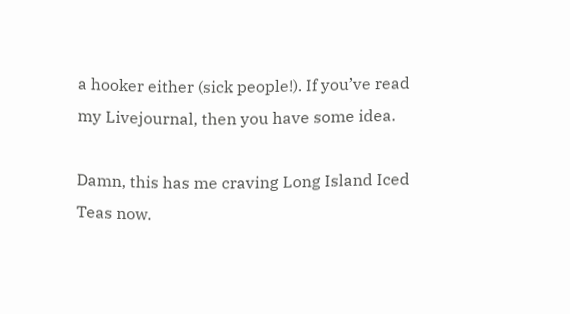a hooker either (sick people!). If you’ve read my Livejournal, then you have some idea.

Damn, this has me craving Long Island Iced Teas now.